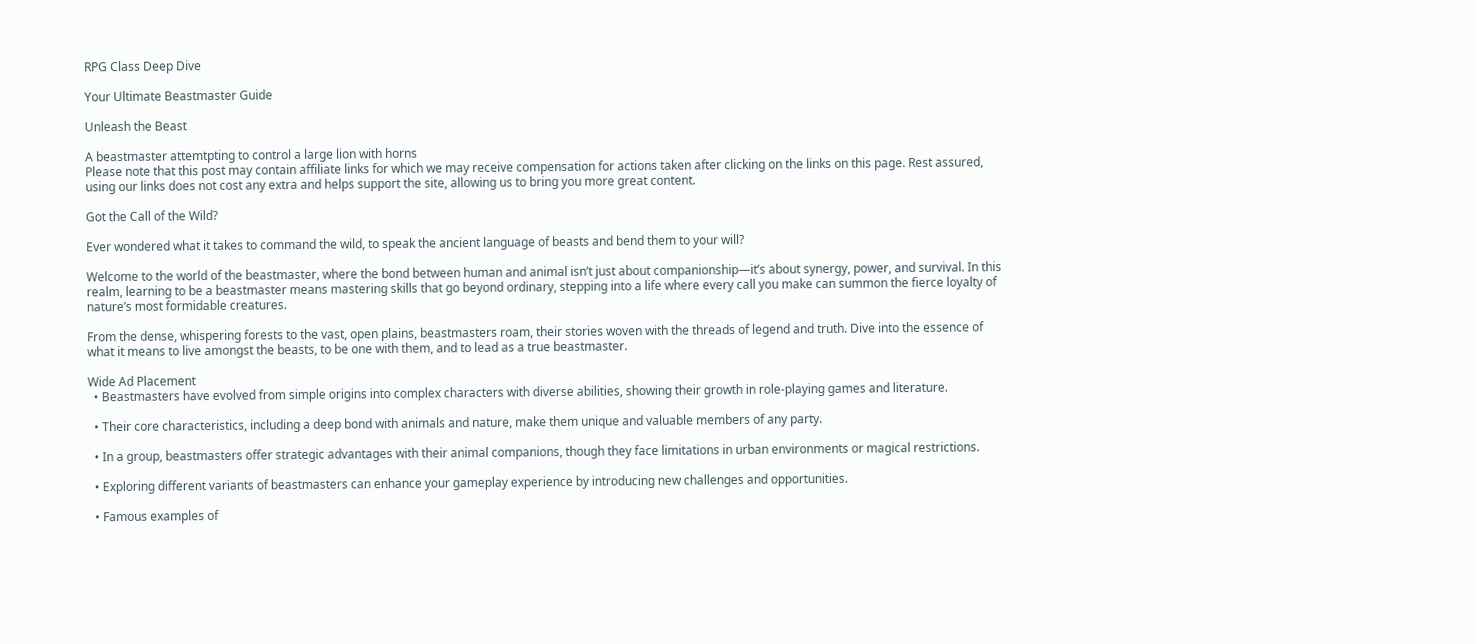RPG Class Deep Dive

Your Ultimate Beastmaster Guide

Unleash the Beast

A beastmaster attemtpting to control a large lion with horns
Please note that this post may contain affiliate links for which we may receive compensation for actions taken after clicking on the links on this page. Rest assured, using our links does not cost any extra and helps support the site, allowing us to bring you more great content.

Got the Call of the Wild?

Ever wondered what it takes to command the wild, to speak the ancient language of beasts and bend them to your will?

Welcome to the world of the beastmaster, where the bond between human and animal isn’t just about companionship—it’s about synergy, power, and survival. In this realm, learning to be a beastmaster means mastering skills that go beyond ordinary, stepping into a life where every call you make can summon the fierce loyalty of nature’s most formidable creatures.

From the dense, whispering forests to the vast, open plains, beastmasters roam, their stories woven with the threads of legend and truth. Dive into the essence of what it means to live amongst the beasts, to be one with them, and to lead as a true beastmaster.

Wide Ad Placement
  • Beastmasters have evolved from simple origins into complex characters with diverse abilities, showing their growth in role-playing games and literature.

  • Their core characteristics, including a deep bond with animals and nature, make them unique and valuable members of any party.

  • In a group, beastmasters offer strategic advantages with their animal companions, though they face limitations in urban environments or magical restrictions.

  • Exploring different variants of beastmasters can enhance your gameplay experience by introducing new challenges and opportunities.

  • Famous examples of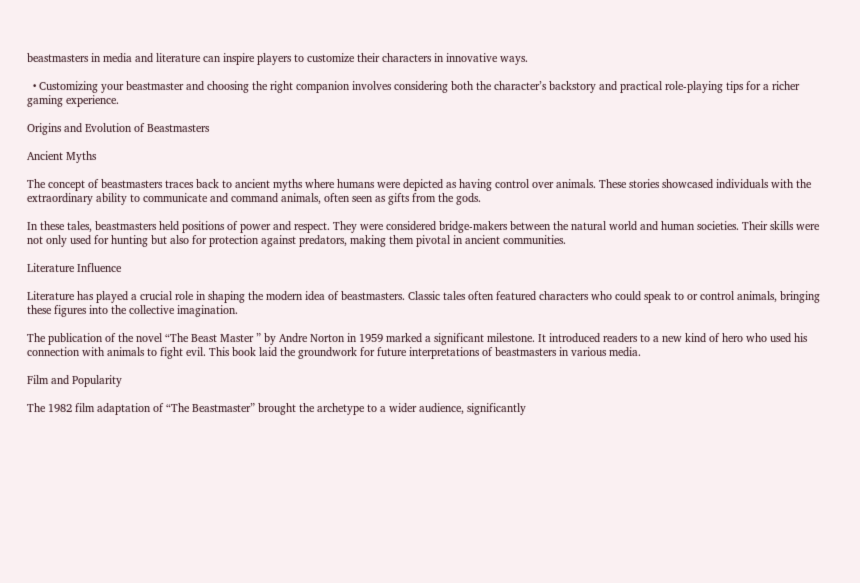beastmasters in media and literature can inspire players to customize their characters in innovative ways.

  • Customizing your beastmaster and choosing the right companion involves considering both the character’s backstory and practical role-playing tips for a richer gaming experience.

Origins and Evolution of Beastmasters

Ancient Myths

The concept of beastmasters traces back to ancient myths where humans were depicted as having control over animals. These stories showcased individuals with the extraordinary ability to communicate and command animals, often seen as gifts from the gods.

In these tales, beastmasters held positions of power and respect. They were considered bridge-makers between the natural world and human societies. Their skills were not only used for hunting but also for protection against predators, making them pivotal in ancient communities.

Literature Influence

Literature has played a crucial role in shaping the modern idea of beastmasters. Classic tales often featured characters who could speak to or control animals, bringing these figures into the collective imagination.

The publication of the novel “The Beast Master ” by Andre Norton in 1959 marked a significant milestone. It introduced readers to a new kind of hero who used his connection with animals to fight evil. This book laid the groundwork for future interpretations of beastmasters in various media.

Film and Popularity

The 1982 film adaptation of “The Beastmaster” brought the archetype to a wider audience, significantly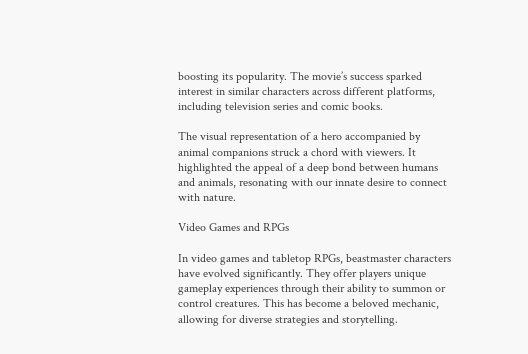boosting its popularity. The movie’s success sparked interest in similar characters across different platforms, including television series and comic books.

The visual representation of a hero accompanied by animal companions struck a chord with viewers. It highlighted the appeal of a deep bond between humans and animals, resonating with our innate desire to connect with nature.

Video Games and RPGs

In video games and tabletop RPGs, beastmaster characters have evolved significantly. They offer players unique gameplay experiences through their ability to summon or control creatures. This has become a beloved mechanic, allowing for diverse strategies and storytelling.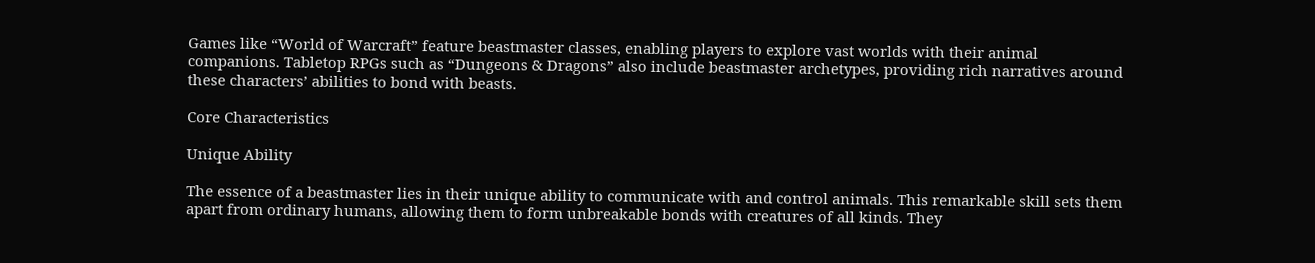Games like “World of Warcraft” feature beastmaster classes, enabling players to explore vast worlds with their animal companions. Tabletop RPGs such as “Dungeons & Dragons” also include beastmaster archetypes, providing rich narratives around these characters’ abilities to bond with beasts.

Core Characteristics

Unique Ability

The essence of a beastmaster lies in their unique ability to communicate with and control animals. This remarkable skill sets them apart from ordinary humans, allowing them to form unbreakable bonds with creatures of all kinds. They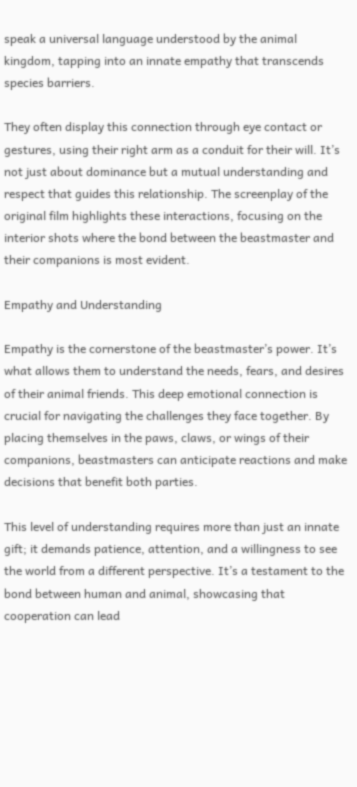speak a universal language understood by the animal kingdom, tapping into an innate empathy that transcends species barriers.

They often display this connection through eye contact or gestures, using their right arm as a conduit for their will. It’s not just about dominance but a mutual understanding and respect that guides this relationship. The screenplay of the original film highlights these interactions, focusing on the interior shots where the bond between the beastmaster and their companions is most evident.

Empathy and Understanding

Empathy is the cornerstone of the beastmaster’s power. It’s what allows them to understand the needs, fears, and desires of their animal friends. This deep emotional connection is crucial for navigating the challenges they face together. By placing themselves in the paws, claws, or wings of their companions, beastmasters can anticipate reactions and make decisions that benefit both parties.

This level of understanding requires more than just an innate gift; it demands patience, attention, and a willingness to see the world from a different perspective. It’s a testament to the bond between human and animal, showcasing that cooperation can lead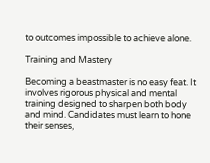to outcomes impossible to achieve alone.

Training and Mastery

Becoming a beastmaster is no easy feat. It involves rigorous physical and mental training designed to sharpen both body and mind. Candidates must learn to hone their senses,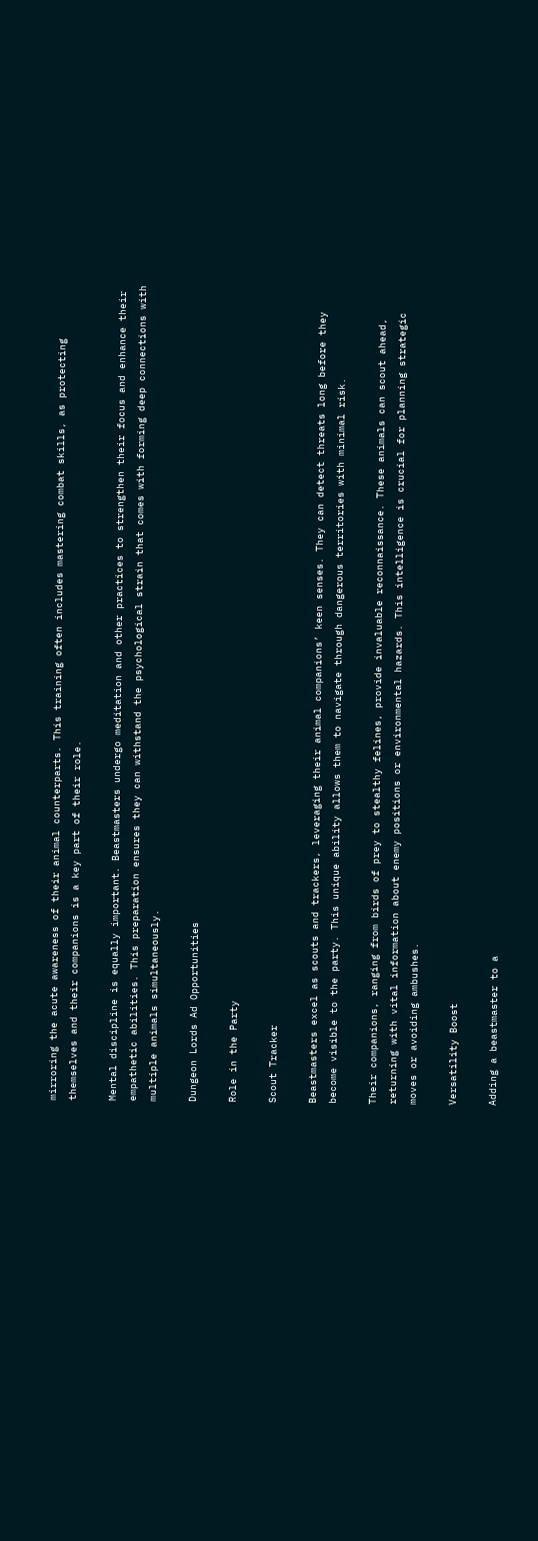mirroring the acute awareness of their animal counterparts. This training often includes mastering combat skills, as protecting themselves and their companions is a key part of their role.

Mental discipline is equally important. Beastmasters undergo meditation and other practices to strengthen their focus and enhance their empathetic abilities. This preparation ensures they can withstand the psychological strain that comes with forming deep connections with multiple animals simultaneously.

Dungeon Lords Ad Opportunities

Role in the Party

Scout Tracker

Beastmasters excel as scouts and trackers, leveraging their animal companions’ keen senses. They can detect threats long before they become visible to the party. This unique ability allows them to navigate through dangerous territories with minimal risk.

Their companions, ranging from birds of prey to stealthy felines, provide invaluable reconnaissance. These animals can scout ahead, returning with vital information about enemy positions or environmental hazards. This intelligence is crucial for planning strategic moves or avoiding ambushes.

Versatility Boost

Adding a beastmaster to a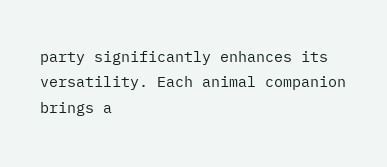party significantly enhances its versatility. Each animal companion brings a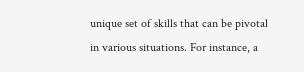unique set of skills that can be pivotal in various situations. For instance, a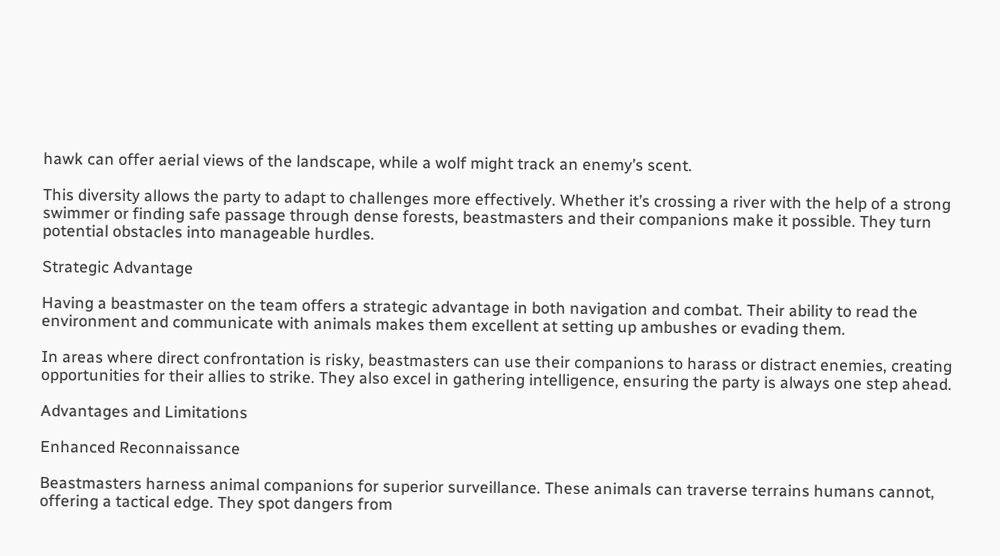hawk can offer aerial views of the landscape, while a wolf might track an enemy’s scent.

This diversity allows the party to adapt to challenges more effectively. Whether it’s crossing a river with the help of a strong swimmer or finding safe passage through dense forests, beastmasters and their companions make it possible. They turn potential obstacles into manageable hurdles.

Strategic Advantage

Having a beastmaster on the team offers a strategic advantage in both navigation and combat. Their ability to read the environment and communicate with animals makes them excellent at setting up ambushes or evading them.

In areas where direct confrontation is risky, beastmasters can use their companions to harass or distract enemies, creating opportunities for their allies to strike. They also excel in gathering intelligence, ensuring the party is always one step ahead.

Advantages and Limitations

Enhanced Reconnaissance

Beastmasters harness animal companions for superior surveillance. These animals can traverse terrains humans cannot, offering a tactical edge. They spot dangers from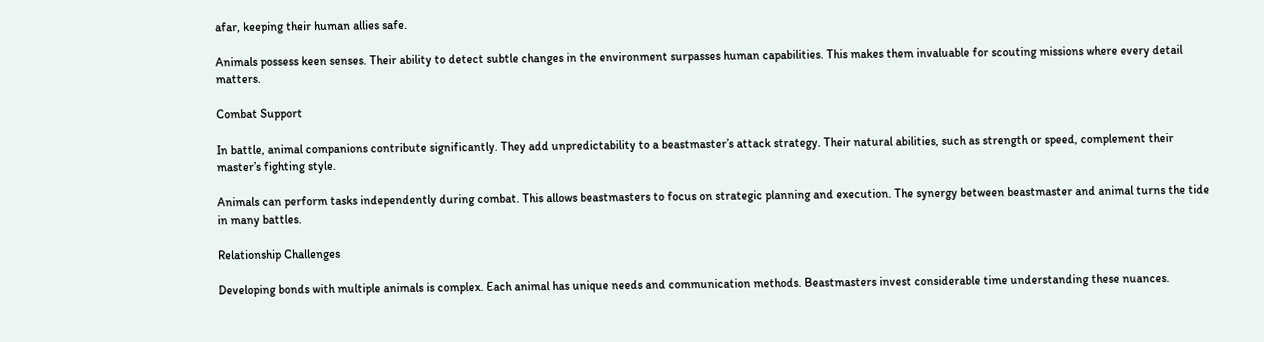afar, keeping their human allies safe.

Animals possess keen senses. Their ability to detect subtle changes in the environment surpasses human capabilities. This makes them invaluable for scouting missions where every detail matters.

Combat Support

In battle, animal companions contribute significantly. They add unpredictability to a beastmaster’s attack strategy. Their natural abilities, such as strength or speed, complement their master’s fighting style.

Animals can perform tasks independently during combat. This allows beastmasters to focus on strategic planning and execution. The synergy between beastmaster and animal turns the tide in many battles.

Relationship Challenges

Developing bonds with multiple animals is complex. Each animal has unique needs and communication methods. Beastmasters invest considerable time understanding these nuances.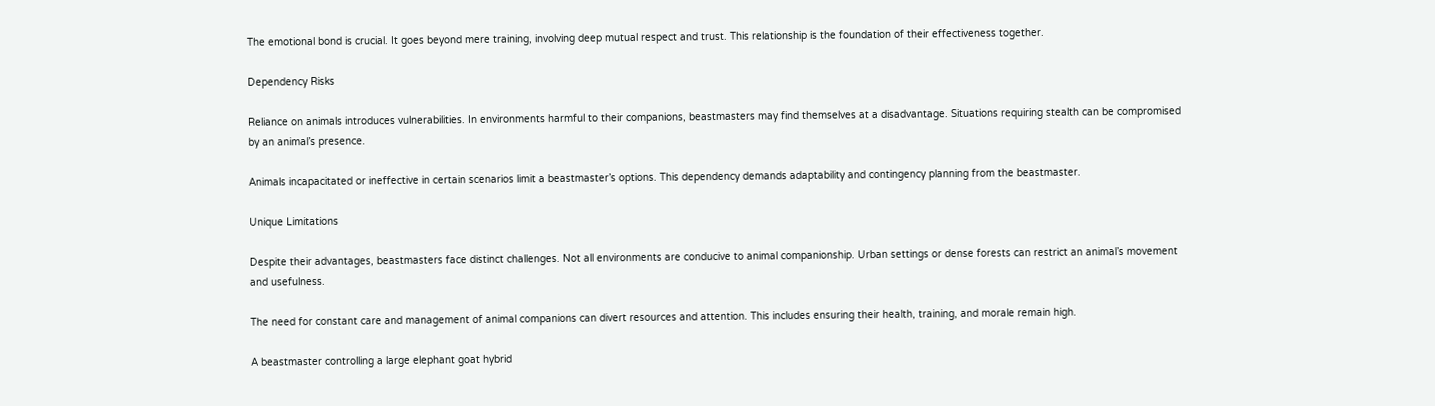The emotional bond is crucial. It goes beyond mere training, involving deep mutual respect and trust. This relationship is the foundation of their effectiveness together.

Dependency Risks

Reliance on animals introduces vulnerabilities. In environments harmful to their companions, beastmasters may find themselves at a disadvantage. Situations requiring stealth can be compromised by an animal’s presence.

Animals incapacitated or ineffective in certain scenarios limit a beastmaster’s options. This dependency demands adaptability and contingency planning from the beastmaster.

Unique Limitations

Despite their advantages, beastmasters face distinct challenges. Not all environments are conducive to animal companionship. Urban settings or dense forests can restrict an animal’s movement and usefulness.

The need for constant care and management of animal companions can divert resources and attention. This includes ensuring their health, training, and morale remain high.

A beastmaster controlling a large elephant goat hybrid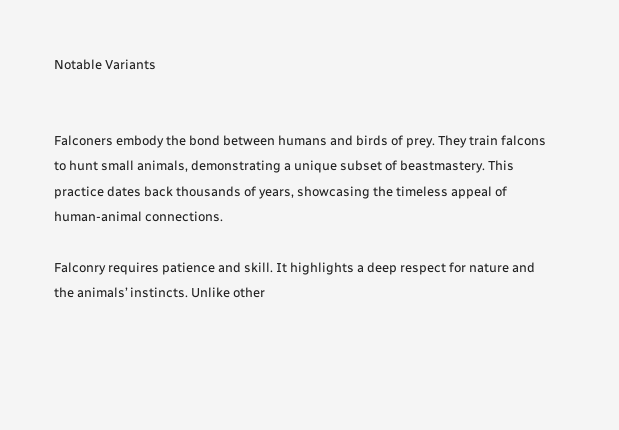Notable Variants


Falconers embody the bond between humans and birds of prey. They train falcons to hunt small animals, demonstrating a unique subset of beastmastery. This practice dates back thousands of years, showcasing the timeless appeal of human-animal connections.

Falconry requires patience and skill. It highlights a deep respect for nature and the animals’ instincts. Unlike other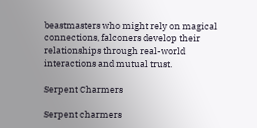beastmasters who might rely on magical connections, falconers develop their relationships through real-world interactions and mutual trust.

Serpent Charmers

Serpent charmers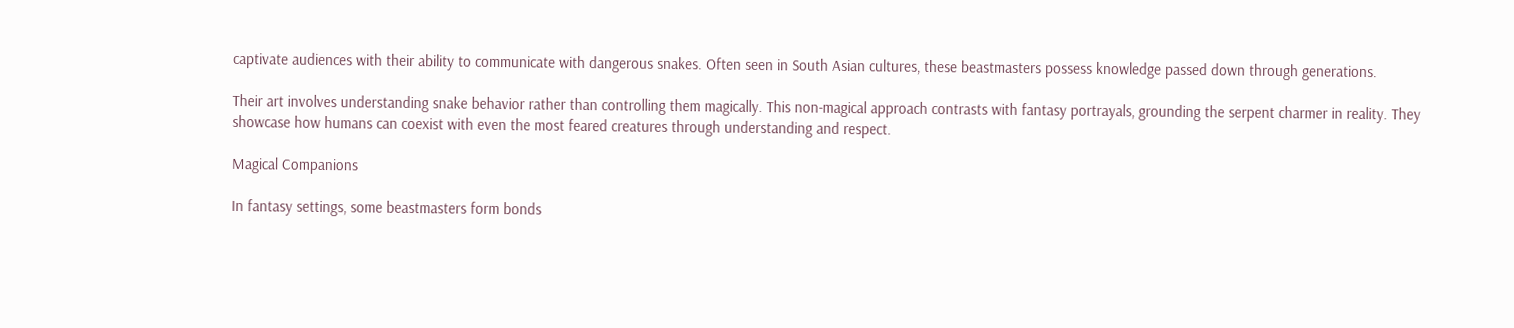captivate audiences with their ability to communicate with dangerous snakes. Often seen in South Asian cultures, these beastmasters possess knowledge passed down through generations.

Their art involves understanding snake behavior rather than controlling them magically. This non-magical approach contrasts with fantasy portrayals, grounding the serpent charmer in reality. They showcase how humans can coexist with even the most feared creatures through understanding and respect.

Magical Companions

In fantasy settings, some beastmasters form bonds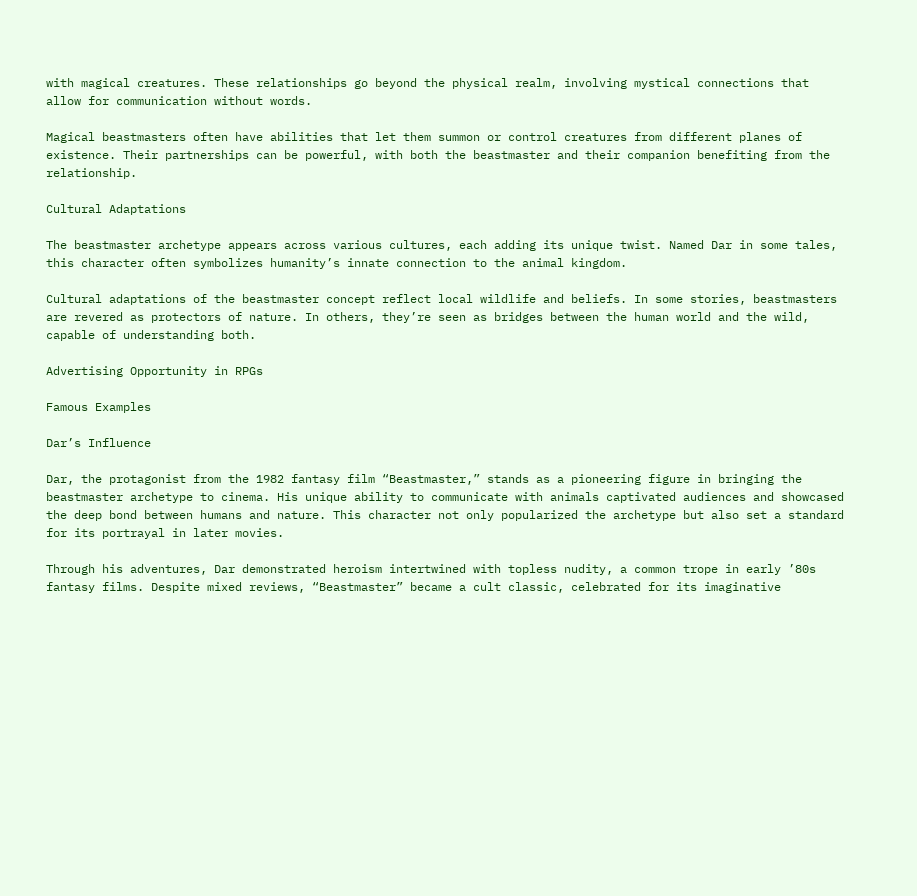with magical creatures. These relationships go beyond the physical realm, involving mystical connections that allow for communication without words.

Magical beastmasters often have abilities that let them summon or control creatures from different planes of existence. Their partnerships can be powerful, with both the beastmaster and their companion benefiting from the relationship.

Cultural Adaptations

The beastmaster archetype appears across various cultures, each adding its unique twist. Named Dar in some tales, this character often symbolizes humanity’s innate connection to the animal kingdom.

Cultural adaptations of the beastmaster concept reflect local wildlife and beliefs. In some stories, beastmasters are revered as protectors of nature. In others, they’re seen as bridges between the human world and the wild, capable of understanding both.

Advertising Opportunity in RPGs

Famous Examples

Dar’s Influence

Dar, the protagonist from the 1982 fantasy film “Beastmaster,” stands as a pioneering figure in bringing the beastmaster archetype to cinema. His unique ability to communicate with animals captivated audiences and showcased the deep bond between humans and nature. This character not only popularized the archetype but also set a standard for its portrayal in later movies.

Through his adventures, Dar demonstrated heroism intertwined with topless nudity, a common trope in early ’80s fantasy films. Despite mixed reviews, “Beastmaster” became a cult classic, celebrated for its imaginative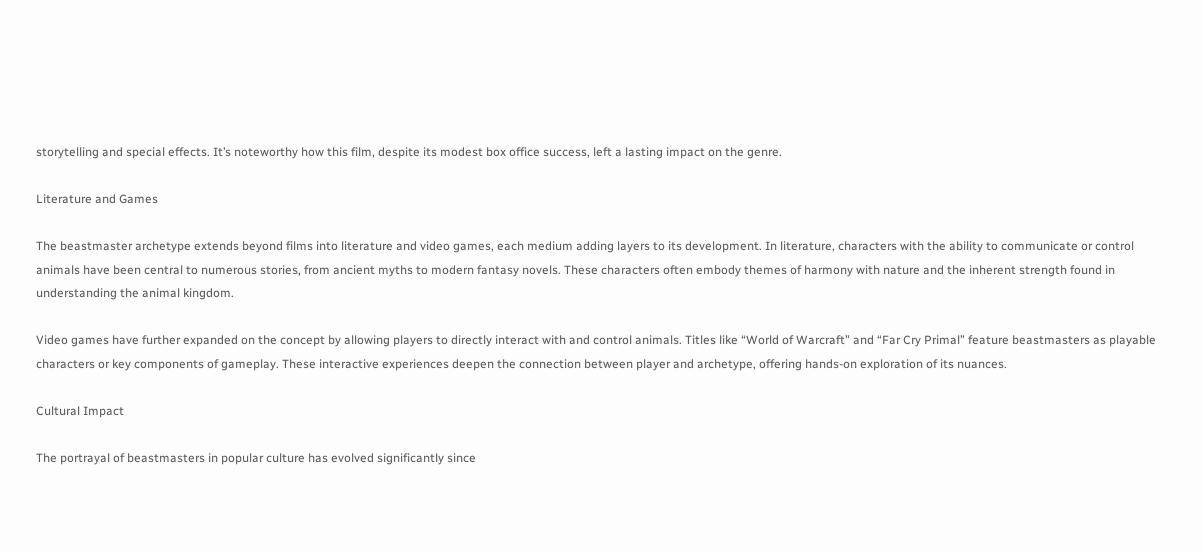storytelling and special effects. It’s noteworthy how this film, despite its modest box office success, left a lasting impact on the genre.

Literature and Games

The beastmaster archetype extends beyond films into literature and video games, each medium adding layers to its development. In literature, characters with the ability to communicate or control animals have been central to numerous stories, from ancient myths to modern fantasy novels. These characters often embody themes of harmony with nature and the inherent strength found in understanding the animal kingdom.

Video games have further expanded on the concept by allowing players to directly interact with and control animals. Titles like “World of Warcraft” and “Far Cry Primal” feature beastmasters as playable characters or key components of gameplay. These interactive experiences deepen the connection between player and archetype, offering hands-on exploration of its nuances.

Cultural Impact

The portrayal of beastmasters in popular culture has evolved significantly since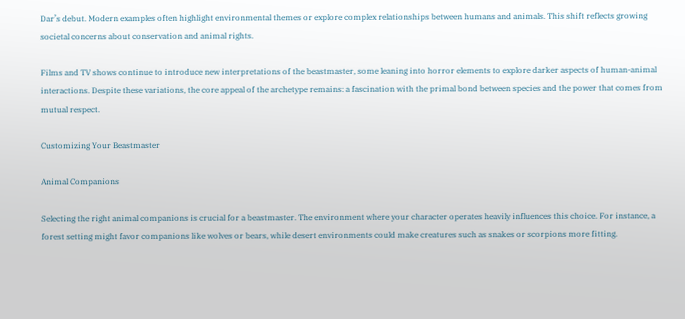Dar’s debut. Modern examples often highlight environmental themes or explore complex relationships between humans and animals. This shift reflects growing societal concerns about conservation and animal rights.

Films and TV shows continue to introduce new interpretations of the beastmaster, some leaning into horror elements to explore darker aspects of human-animal interactions. Despite these variations, the core appeal of the archetype remains: a fascination with the primal bond between species and the power that comes from mutual respect.

Customizing Your Beastmaster

Animal Companions

Selecting the right animal companions is crucial for a beastmaster. The environment where your character operates heavily influences this choice. For instance, a forest setting might favor companions like wolves or bears, while desert environments could make creatures such as snakes or scorpions more fitting.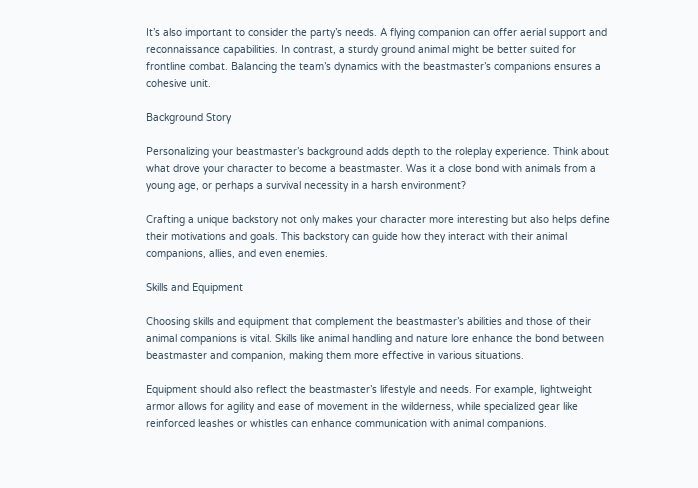It’s also important to consider the party’s needs. A flying companion can offer aerial support and reconnaissance capabilities. In contrast, a sturdy ground animal might be better suited for frontline combat. Balancing the team’s dynamics with the beastmaster’s companions ensures a cohesive unit.

Background Story

Personalizing your beastmaster’s background adds depth to the roleplay experience. Think about what drove your character to become a beastmaster. Was it a close bond with animals from a young age, or perhaps a survival necessity in a harsh environment?

Crafting a unique backstory not only makes your character more interesting but also helps define their motivations and goals. This backstory can guide how they interact with their animal companions, allies, and even enemies.

Skills and Equipment

Choosing skills and equipment that complement the beastmaster’s abilities and those of their animal companions is vital. Skills like animal handling and nature lore enhance the bond between beastmaster and companion, making them more effective in various situations.

Equipment should also reflect the beastmaster’s lifestyle and needs. For example, lightweight armor allows for agility and ease of movement in the wilderness, while specialized gear like reinforced leashes or whistles can enhance communication with animal companions.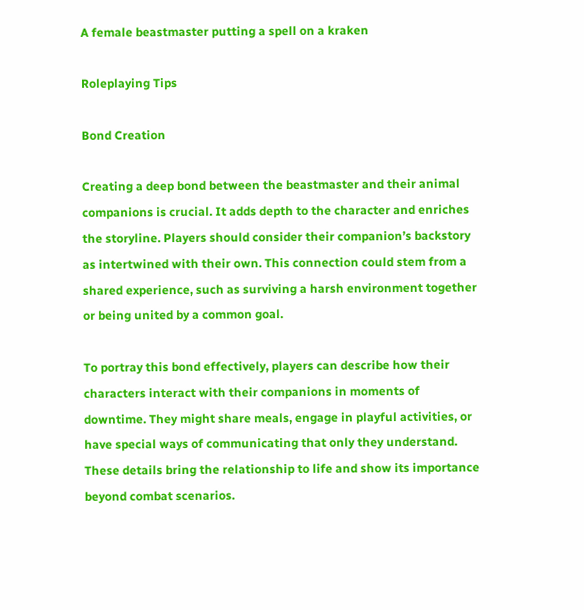A female beastmaster putting a spell on a kraken

Roleplaying Tips

Bond Creation

Creating a deep bond between the beastmaster and their animal companions is crucial. It adds depth to the character and enriches the storyline. Players should consider their companion’s backstory as intertwined with their own. This connection could stem from a shared experience, such as surviving a harsh environment together or being united by a common goal.

To portray this bond effectively, players can describe how their characters interact with their companions in moments of downtime. They might share meals, engage in playful activities, or have special ways of communicating that only they understand. These details bring the relationship to life and show its importance beyond combat scenarios.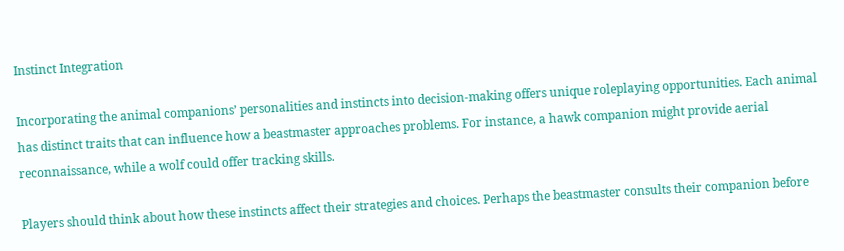Instinct Integration

Incorporating the animal companions’ personalities and instincts into decision-making offers unique roleplaying opportunities. Each animal has distinct traits that can influence how a beastmaster approaches problems. For instance, a hawk companion might provide aerial reconnaissance, while a wolf could offer tracking skills.

Players should think about how these instincts affect their strategies and choices. Perhaps the beastmaster consults their companion before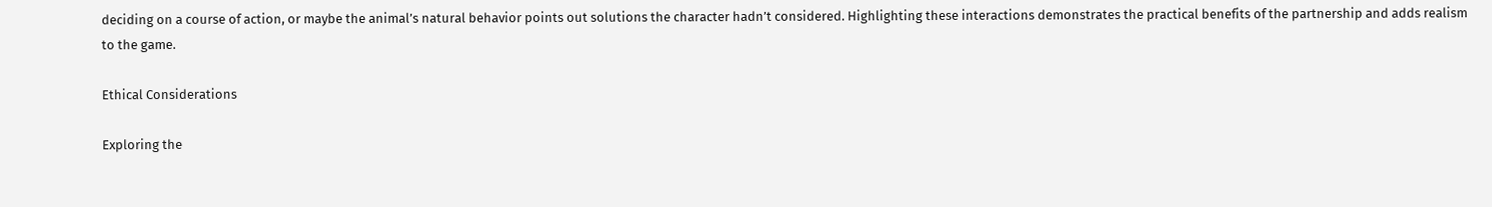deciding on a course of action, or maybe the animal’s natural behavior points out solutions the character hadn’t considered. Highlighting these interactions demonstrates the practical benefits of the partnership and adds realism to the game.

Ethical Considerations

Exploring the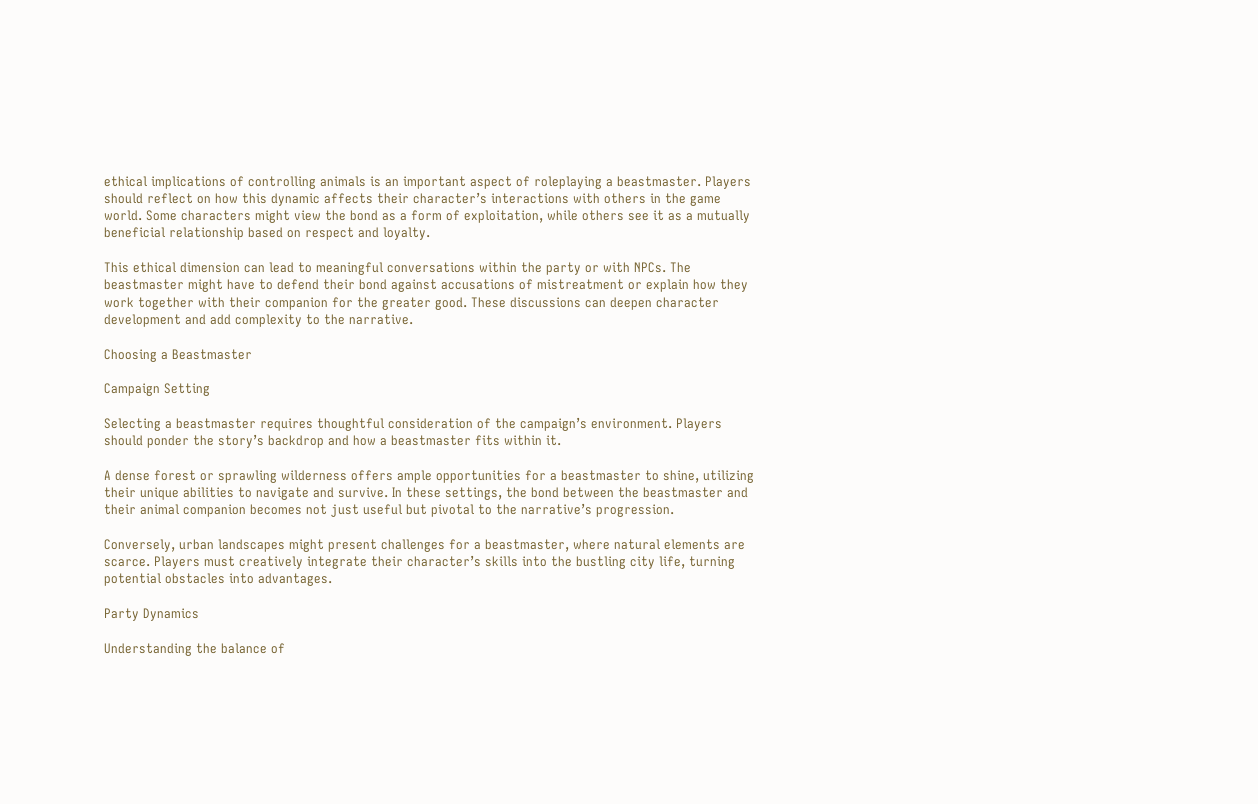ethical implications of controlling animals is an important aspect of roleplaying a beastmaster. Players should reflect on how this dynamic affects their character’s interactions with others in the game world. Some characters might view the bond as a form of exploitation, while others see it as a mutually beneficial relationship based on respect and loyalty.

This ethical dimension can lead to meaningful conversations within the party or with NPCs. The beastmaster might have to defend their bond against accusations of mistreatment or explain how they work together with their companion for the greater good. These discussions can deepen character development and add complexity to the narrative.

Choosing a Beastmaster

Campaign Setting

Selecting a beastmaster requires thoughtful consideration of the campaign’s environment. Players should ponder the story’s backdrop and how a beastmaster fits within it.

A dense forest or sprawling wilderness offers ample opportunities for a beastmaster to shine, utilizing their unique abilities to navigate and survive. In these settings, the bond between the beastmaster and their animal companion becomes not just useful but pivotal to the narrative’s progression.

Conversely, urban landscapes might present challenges for a beastmaster, where natural elements are scarce. Players must creatively integrate their character’s skills into the bustling city life, turning potential obstacles into advantages.

Party Dynamics

Understanding the balance of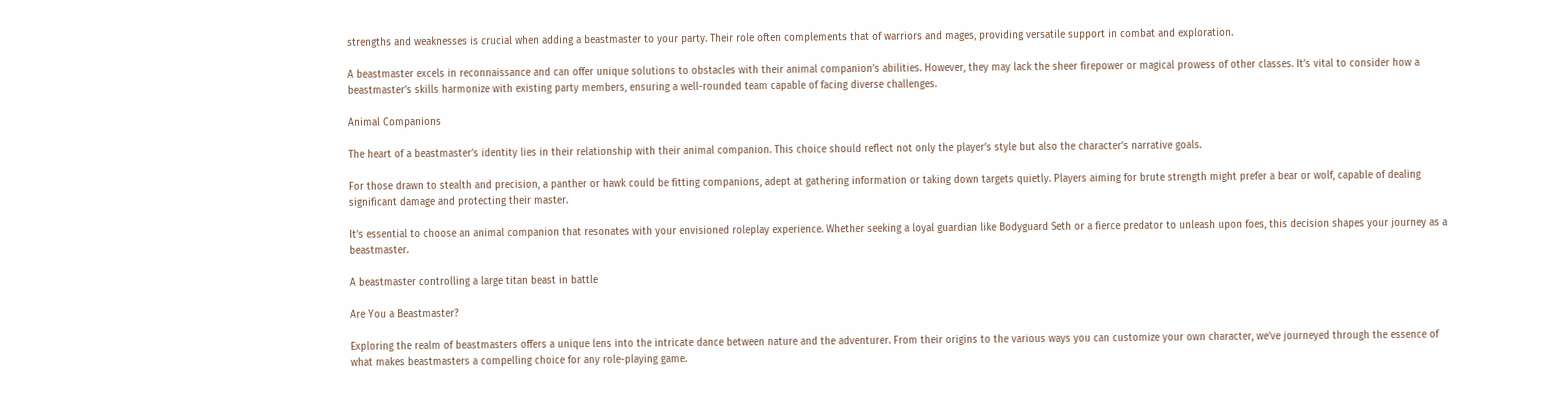strengths and weaknesses is crucial when adding a beastmaster to your party. Their role often complements that of warriors and mages, providing versatile support in combat and exploration.

A beastmaster excels in reconnaissance and can offer unique solutions to obstacles with their animal companion’s abilities. However, they may lack the sheer firepower or magical prowess of other classes. It’s vital to consider how a beastmaster’s skills harmonize with existing party members, ensuring a well-rounded team capable of facing diverse challenges.

Animal Companions

The heart of a beastmaster’s identity lies in their relationship with their animal companion. This choice should reflect not only the player’s style but also the character’s narrative goals.

For those drawn to stealth and precision, a panther or hawk could be fitting companions, adept at gathering information or taking down targets quietly. Players aiming for brute strength might prefer a bear or wolf, capable of dealing significant damage and protecting their master.

It’s essential to choose an animal companion that resonates with your envisioned roleplay experience. Whether seeking a loyal guardian like Bodyguard Seth or a fierce predator to unleash upon foes, this decision shapes your journey as a beastmaster.

A beastmaster controlling a large titan beast in battle

Are You a Beastmaster?

Exploring the realm of beastmasters offers a unique lens into the intricate dance between nature and the adventurer. From their origins to the various ways you can customize your own character, we’ve journeyed through the essence of what makes beastmasters a compelling choice for any role-playing game.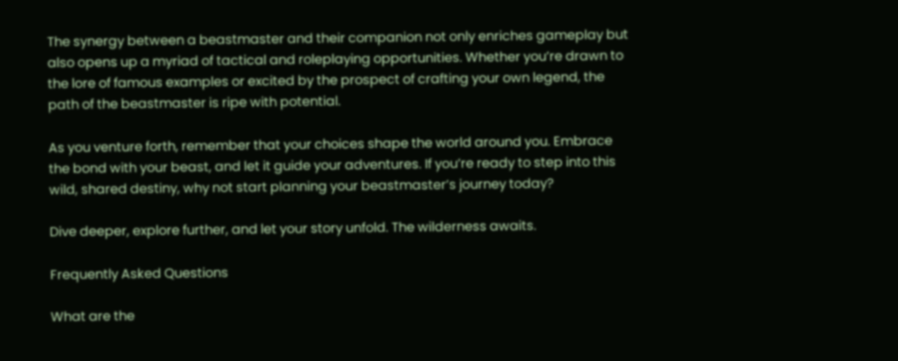The synergy between a beastmaster and their companion not only enriches gameplay but also opens up a myriad of tactical and roleplaying opportunities. Whether you’re drawn to the lore of famous examples or excited by the prospect of crafting your own legend, the path of the beastmaster is ripe with potential.

As you venture forth, remember that your choices shape the world around you. Embrace the bond with your beast, and let it guide your adventures. If you’re ready to step into this wild, shared destiny, why not start planning your beastmaster’s journey today?

Dive deeper, explore further, and let your story unfold. The wilderness awaits.

Frequently Asked Questions

What are the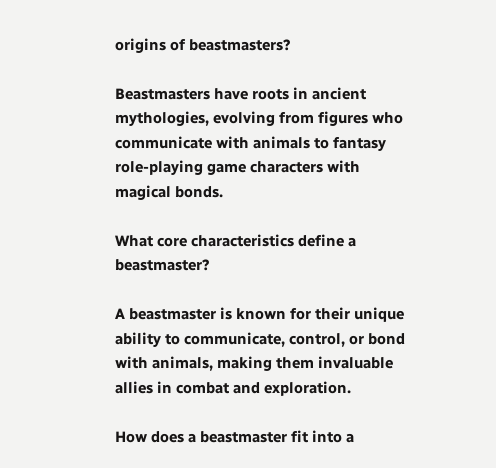origins of beastmasters?

Beastmasters have roots in ancient mythologies, evolving from figures who communicate with animals to fantasy role-playing game characters with magical bonds.

What core characteristics define a beastmaster?

A beastmaster is known for their unique ability to communicate, control, or bond with animals, making them invaluable allies in combat and exploration.

How does a beastmaster fit into a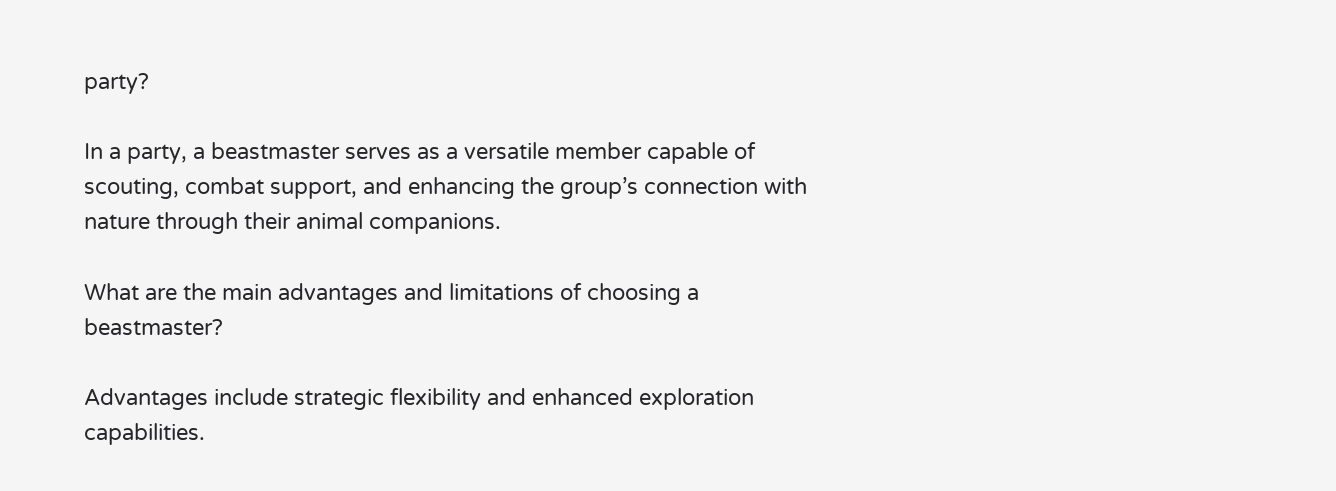party?

In a party, a beastmaster serves as a versatile member capable of scouting, combat support, and enhancing the group’s connection with nature through their animal companions.

What are the main advantages and limitations of choosing a beastmaster?

Advantages include strategic flexibility and enhanced exploration capabilities.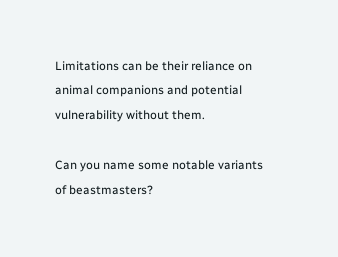Limitations can be their reliance on animal companions and potential vulnerability without them.

Can you name some notable variants of beastmasters?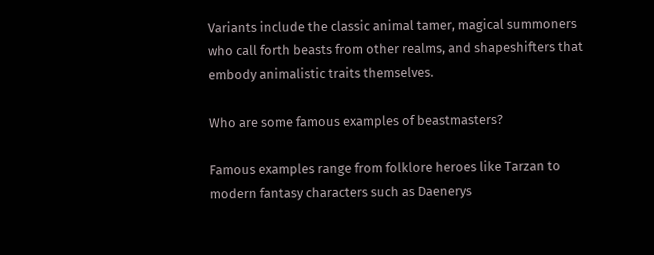Variants include the classic animal tamer, magical summoners who call forth beasts from other realms, and shapeshifters that embody animalistic traits themselves.

Who are some famous examples of beastmasters?

Famous examples range from folklore heroes like Tarzan to modern fantasy characters such as Daenerys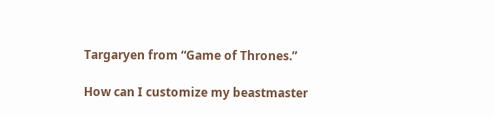Targaryen from “Game of Thrones.”

How can I customize my beastmaster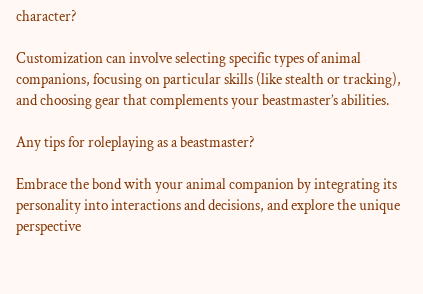character?

Customization can involve selecting specific types of animal companions, focusing on particular skills (like stealth or tracking), and choosing gear that complements your beastmaster’s abilities.

Any tips for roleplaying as a beastmaster?

Embrace the bond with your animal companion by integrating its personality into interactions and decisions, and explore the unique perspective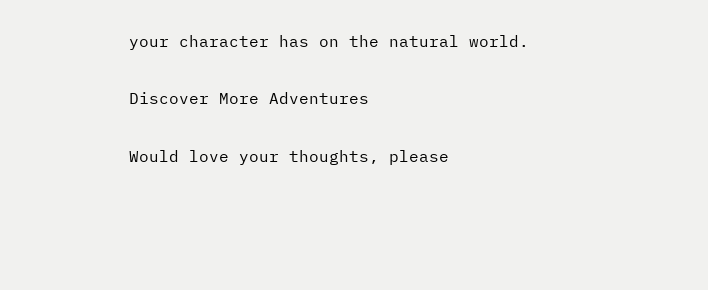your character has on the natural world.

Discover More Adventures

Would love your thoughts, please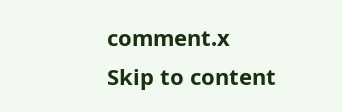comment.x
Skip to content